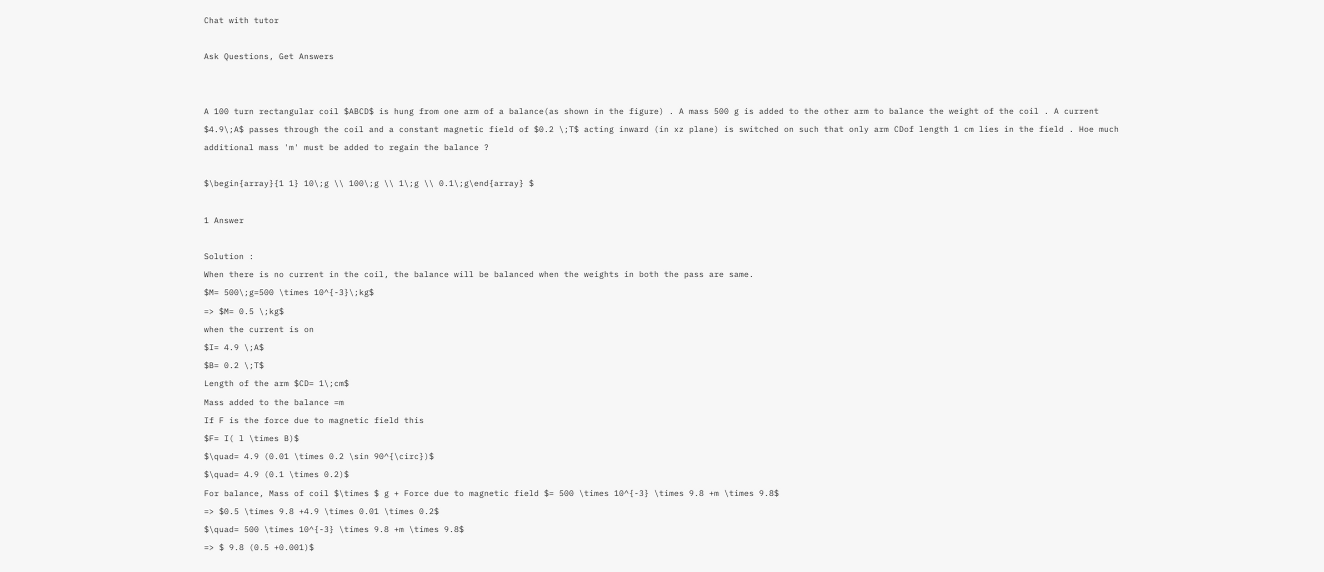Chat with tutor

Ask Questions, Get Answers


A 100 turn rectangular coil $ABCD$ is hung from one arm of a balance(as shown in the figure) . A mass 500 g is added to the other arm to balance the weight of the coil . A current $4.9\;A$ passes through the coil and a constant magnetic field of $0.2 \;T$ acting inward (in xz plane) is switched on such that only arm CDof length 1 cm lies in the field . Hoe much additional mass 'm' must be added to regain the balance ?

$\begin{array}{1 1} 10\;g \\ 100\;g \\ 1\;g \\ 0.1\;g\end{array} $

1 Answer

Solution :
When there is no current in the coil, the balance will be balanced when the weights in both the pass are same.
$M= 500\;g=500 \times 10^{-3}\;kg$
=> $M= 0.5 \;kg$
when the current is on
$I= 4.9 \;A$
$B= 0.2 \;T$
Length of the arm $CD= 1\;cm$
Mass added to the balance =m
If F is the force due to magnetic field this
$F= I( l \times B)$
$\quad= 4.9 (0.01 \times 0.2 \sin 90^{\circ})$
$\quad= 4.9 (0.1 \times 0.2)$
For balance, Mass of coil $\times $ g + Force due to magnetic field $= 500 \times 10^{-3} \times 9.8 +m \times 9.8$
=> $0.5 \times 9.8 +4.9 \times 0.01 \times 0.2$
$\quad= 500 \times 10^{-3} \times 9.8 +m \times 9.8$
=> $ 9.8 (0.5 +0.001)$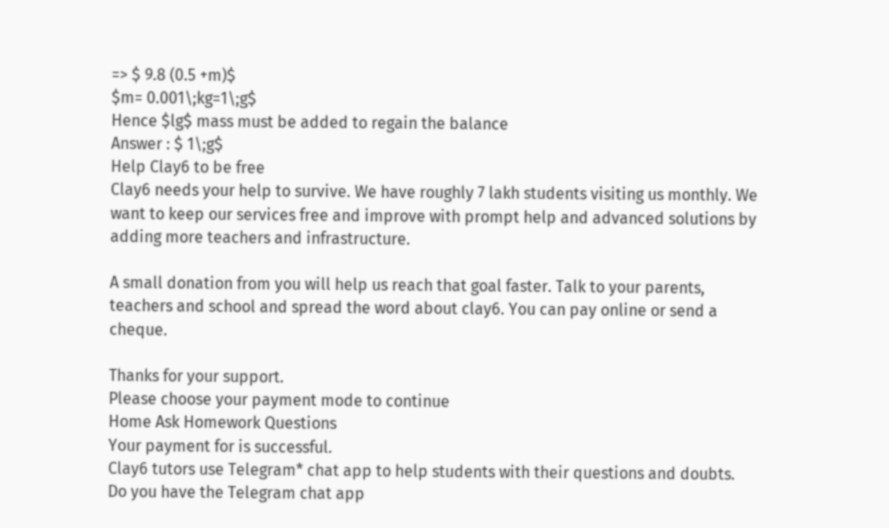=> $ 9.8 (0.5 +m)$
$m= 0.001\;kg=1\;g$
Hence $lg$ mass must be added to regain the balance
Answer : $ 1\;g$
Help Clay6 to be free
Clay6 needs your help to survive. We have roughly 7 lakh students visiting us monthly. We want to keep our services free and improve with prompt help and advanced solutions by adding more teachers and infrastructure.

A small donation from you will help us reach that goal faster. Talk to your parents, teachers and school and spread the word about clay6. You can pay online or send a cheque.

Thanks for your support.
Please choose your payment mode to continue
Home Ask Homework Questions
Your payment for is successful.
Clay6 tutors use Telegram* chat app to help students with their questions and doubts.
Do you have the Telegram chat app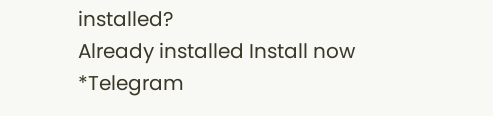installed?
Already installed Install now
*Telegram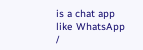is a chat app like WhatsApp /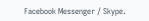Facebook Messenger / Skype.